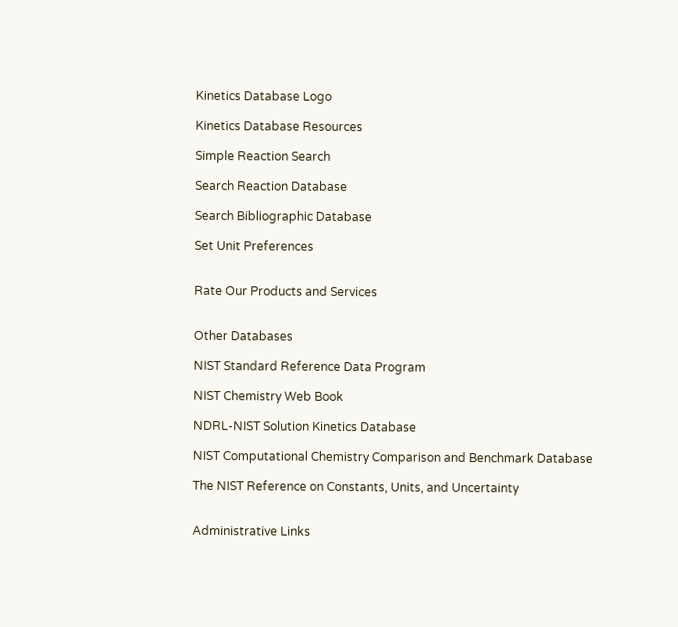Kinetics Database Logo

Kinetics Database Resources

Simple Reaction Search

Search Reaction Database

Search Bibliographic Database

Set Unit Preferences


Rate Our Products and Services


Other Databases

NIST Standard Reference Data Program

NIST Chemistry Web Book

NDRL-NIST Solution Kinetics Database

NIST Computational Chemistry Comparison and Benchmark Database

The NIST Reference on Constants, Units, and Uncertainty


Administrative Links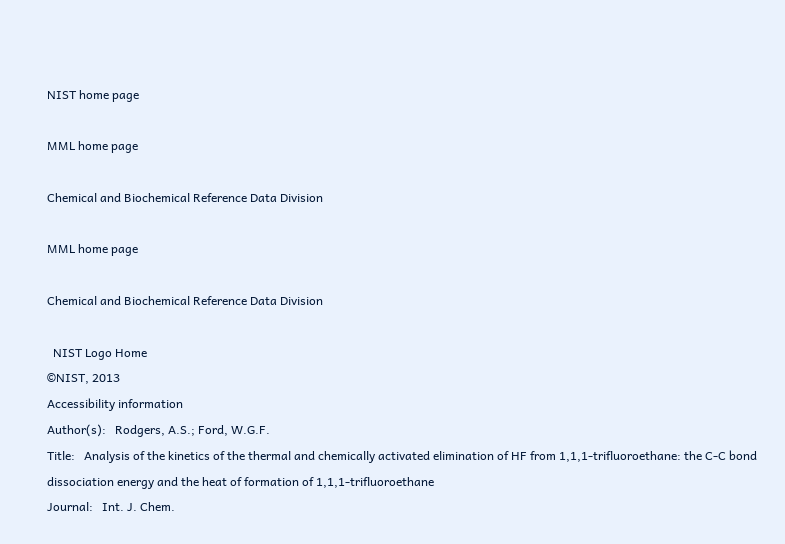NIST home page

MML home page

Chemical and Biochemical Reference Data Division

MML home page

Chemical and Biochemical Reference Data Division

  NIST Logo Home
©NIST, 2013
Accessibility information
Author(s):   Rodgers, A.S.; Ford, W.G.F.
Title:   Analysis of the kinetics of the thermal and chemically activated elimination of HF from 1,1,1-trifluoroethane: the C-C bond dissociation energy and the heat of formation of 1,1,1-trifluoroethane
Journal:   Int. J. Chem.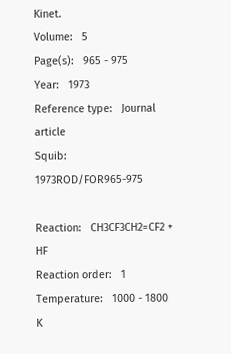Kinet.
Volume:   5
Page(s):   965 - 975
Year:   1973
Reference type:   Journal article
Squib:   1973ROD/FOR965-975

Reaction:   CH3CF3CH2=CF2 + HF
Reaction order:   1
Temperature:   1000 - 1800 K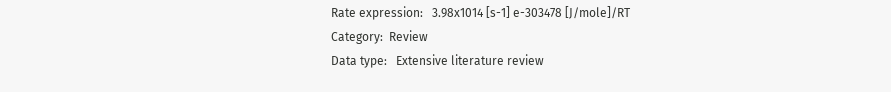Rate expression:   3.98x1014 [s-1] e-303478 [J/mole]/RT
Category:  Review
Data type:   Extensive literature review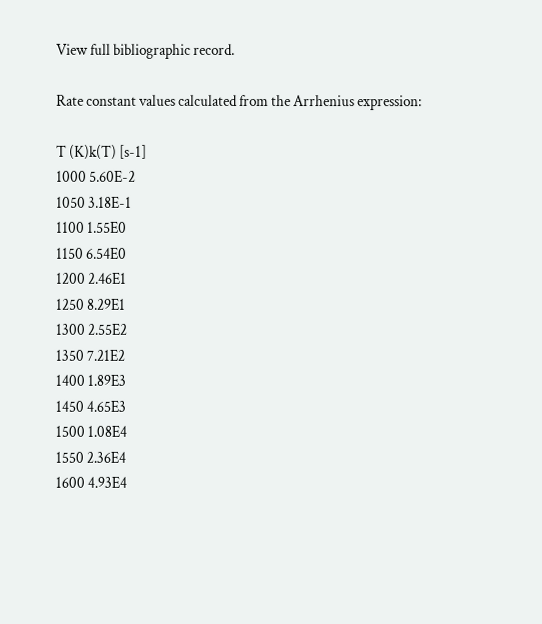View full bibliographic record.

Rate constant values calculated from the Arrhenius expression:

T (K)k(T) [s-1]
1000 5.60E-2
1050 3.18E-1
1100 1.55E0
1150 6.54E0
1200 2.46E1
1250 8.29E1
1300 2.55E2
1350 7.21E2
1400 1.89E3
1450 4.65E3
1500 1.08E4
1550 2.36E4
1600 4.93E4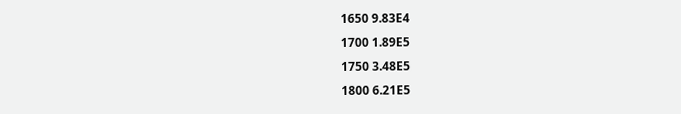1650 9.83E4
1700 1.89E5
1750 3.48E5
1800 6.21E5